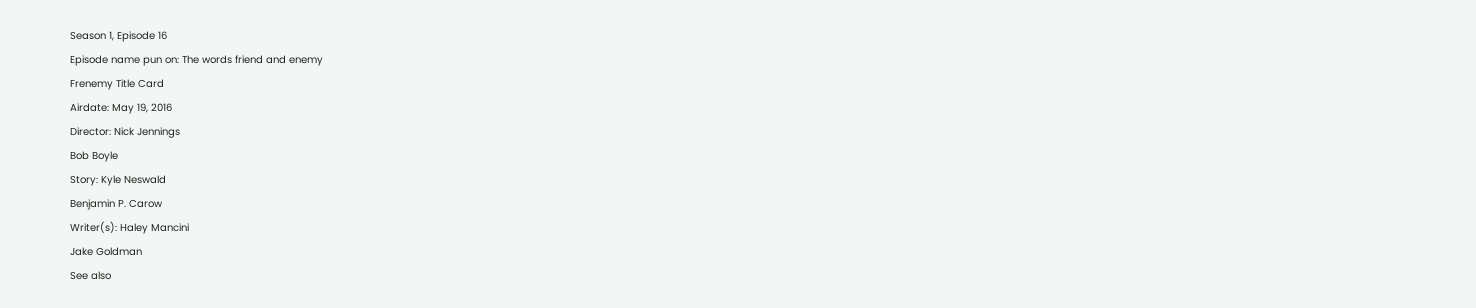Season 1, Episode 16
Episode name pun on: The words friend and enemy
Frenemy Title Card
Airdate: May 19, 2016
Director: Nick Jennings
Bob Boyle
Story: Kyle Neswald
Benjamin P. Carow
Writer(s): Haley Mancini
Jake Goldman
See also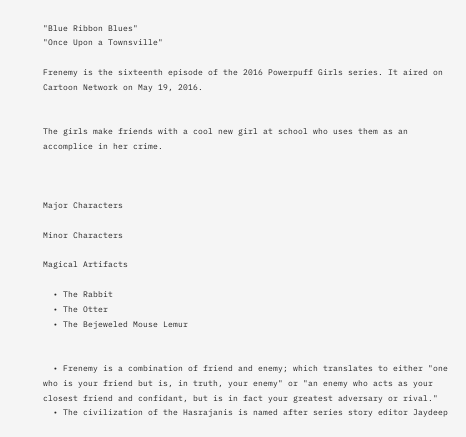"Blue Ribbon Blues"
"Once Upon a Townsville"

Frenemy is the sixteenth episode of the 2016 Powerpuff Girls series. It aired on Cartoon Network on May 19, 2016.


The girls make friends with a cool new girl at school who uses them as an accomplice in her crime.



Major Characters

Minor Characters

Magical Artifacts

  • The Rabbit
  • The Otter
  • The Bejeweled Mouse Lemur


  • Frenemy is a combination of friend and enemy; which translates to either "one who is your friend but is, in truth, your enemy" or "an enemy who acts as your closest friend and confidant, but is in fact your greatest adversary or rival."
  • The civilization of the Hasrajanis is named after series story editor Jaydeep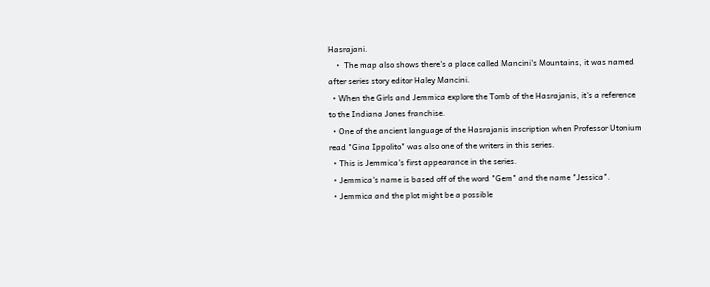Hasrajani.
    •  The map also shows there's a place called Mancini's Mountains, it was named after series story editor Haley Mancini.
  • When the Girls and Jemmica explore the Tomb of the Hasrajanis, it's a reference to the Indiana Jones franchise.
  • One of the ancient language of the Hasrajanis inscription when Professor Utonium read "Gina Ippolito" was also one of the writers in this series.
  • This is Jemmica's first appearance in the series.
  • Jemmica's name is based off of the word "Gem" and the name "Jessica".
  • Jemmica and the plot might be a possible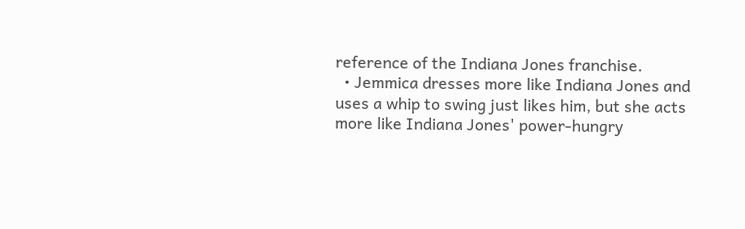reference of the Indiana Jones franchise.
  • Jemmica dresses more like Indiana Jones and uses a whip to swing just likes him, but she acts more like Indiana Jones' power-hungry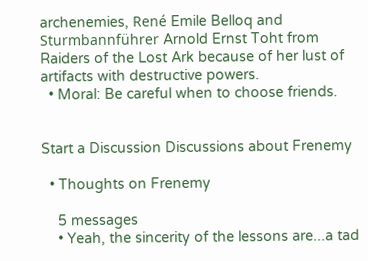archenemies, René Emile Belloq and Sturmbannführer Arnold Ernst Toht from Raiders of the Lost Ark because of her lust of artifacts with destructive powers.
  • Moral: Be careful when to choose friends.


Start a Discussion Discussions about Frenemy

  • Thoughts on Frenemy

    5 messages
    • Yeah, the sincerity of the lessons are...a tad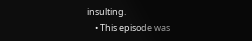insulting.
    • This episode was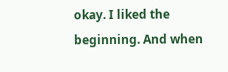okay. I liked the beginning. And when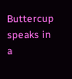Buttercup speaks in a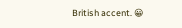British accent. 😀